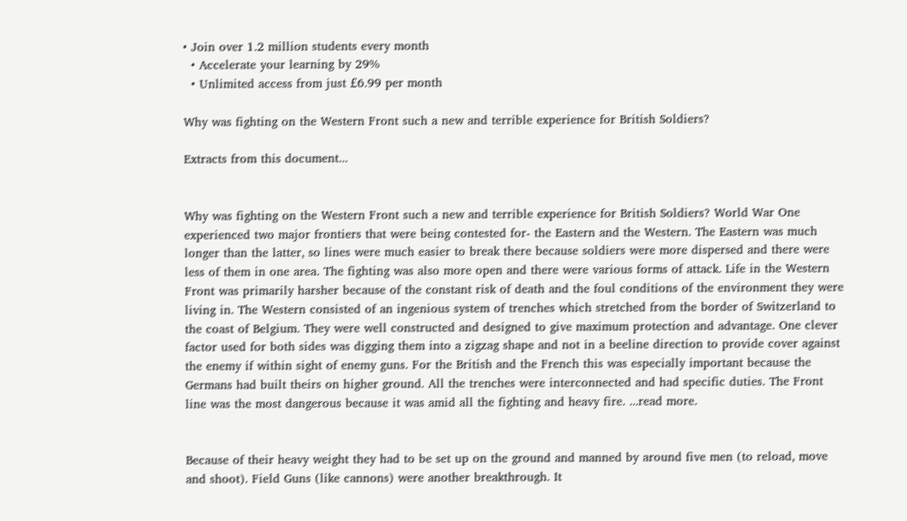• Join over 1.2 million students every month
  • Accelerate your learning by 29%
  • Unlimited access from just £6.99 per month

Why was fighting on the Western Front such a new and terrible experience for British Soldiers?

Extracts from this document...


Why was fighting on the Western Front such a new and terrible experience for British Soldiers? World War One experienced two major frontiers that were being contested for- the Eastern and the Western. The Eastern was much longer than the latter, so lines were much easier to break there because soldiers were more dispersed and there were less of them in one area. The fighting was also more open and there were various forms of attack. Life in the Western Front was primarily harsher because of the constant risk of death and the foul conditions of the environment they were living in. The Western consisted of an ingenious system of trenches which stretched from the border of Switzerland to the coast of Belgium. They were well constructed and designed to give maximum protection and advantage. One clever factor used for both sides was digging them into a zigzag shape and not in a beeline direction to provide cover against the enemy if within sight of enemy guns. For the British and the French this was especially important because the Germans had built theirs on higher ground. All the trenches were interconnected and had specific duties. The Front line was the most dangerous because it was amid all the fighting and heavy fire. ...read more.


Because of their heavy weight they had to be set up on the ground and manned by around five men (to reload, move and shoot). Field Guns (like cannons) were another breakthrough. It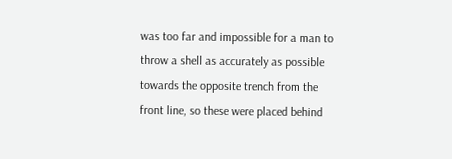was too far and impossible for a man to throw a shell as accurately as possible towards the opposite trench from the front line, so these were placed behind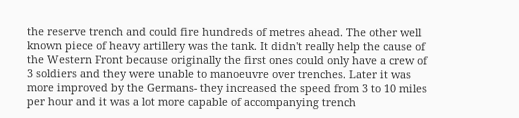the reserve trench and could fire hundreds of metres ahead. The other well known piece of heavy artillery was the tank. It didn't really help the cause of the Western Front because originally the first ones could only have a crew of 3 soldiers and they were unable to manoeuvre over trenches. Later it was more improved by the Germans- they increased the speed from 3 to 10 miles per hour and it was a lot more capable of accompanying trench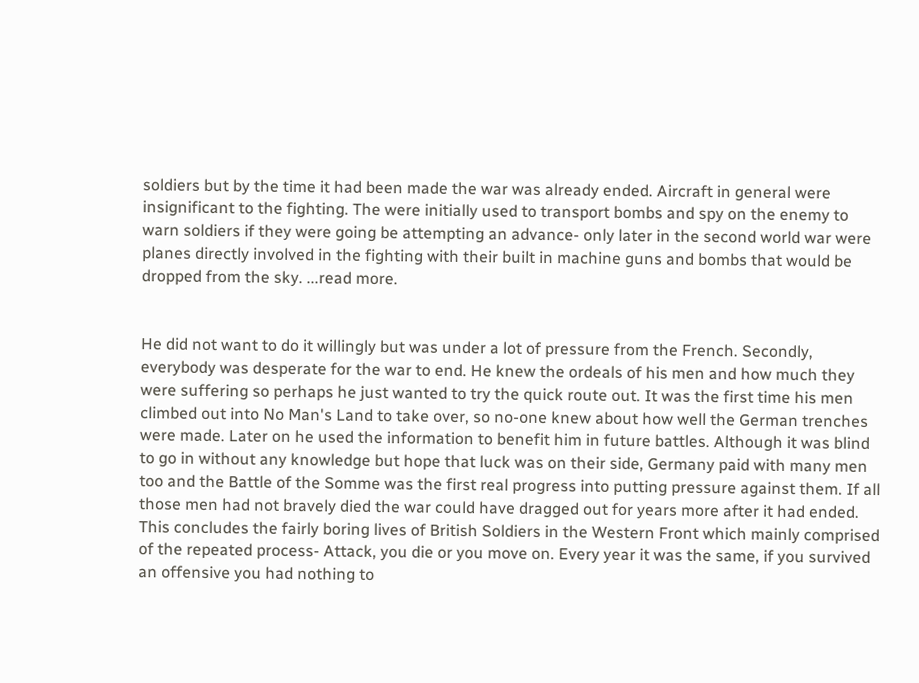soldiers but by the time it had been made the war was already ended. Aircraft in general were insignificant to the fighting. The were initially used to transport bombs and spy on the enemy to warn soldiers if they were going be attempting an advance- only later in the second world war were planes directly involved in the fighting with their built in machine guns and bombs that would be dropped from the sky. ...read more.


He did not want to do it willingly but was under a lot of pressure from the French. Secondly, everybody was desperate for the war to end. He knew the ordeals of his men and how much they were suffering so perhaps he just wanted to try the quick route out. It was the first time his men climbed out into No Man's Land to take over, so no-one knew about how well the German trenches were made. Later on he used the information to benefit him in future battles. Although it was blind to go in without any knowledge but hope that luck was on their side, Germany paid with many men too and the Battle of the Somme was the first real progress into putting pressure against them. If all those men had not bravely died the war could have dragged out for years more after it had ended. This concludes the fairly boring lives of British Soldiers in the Western Front which mainly comprised of the repeated process- Attack, you die or you move on. Every year it was the same, if you survived an offensive you had nothing to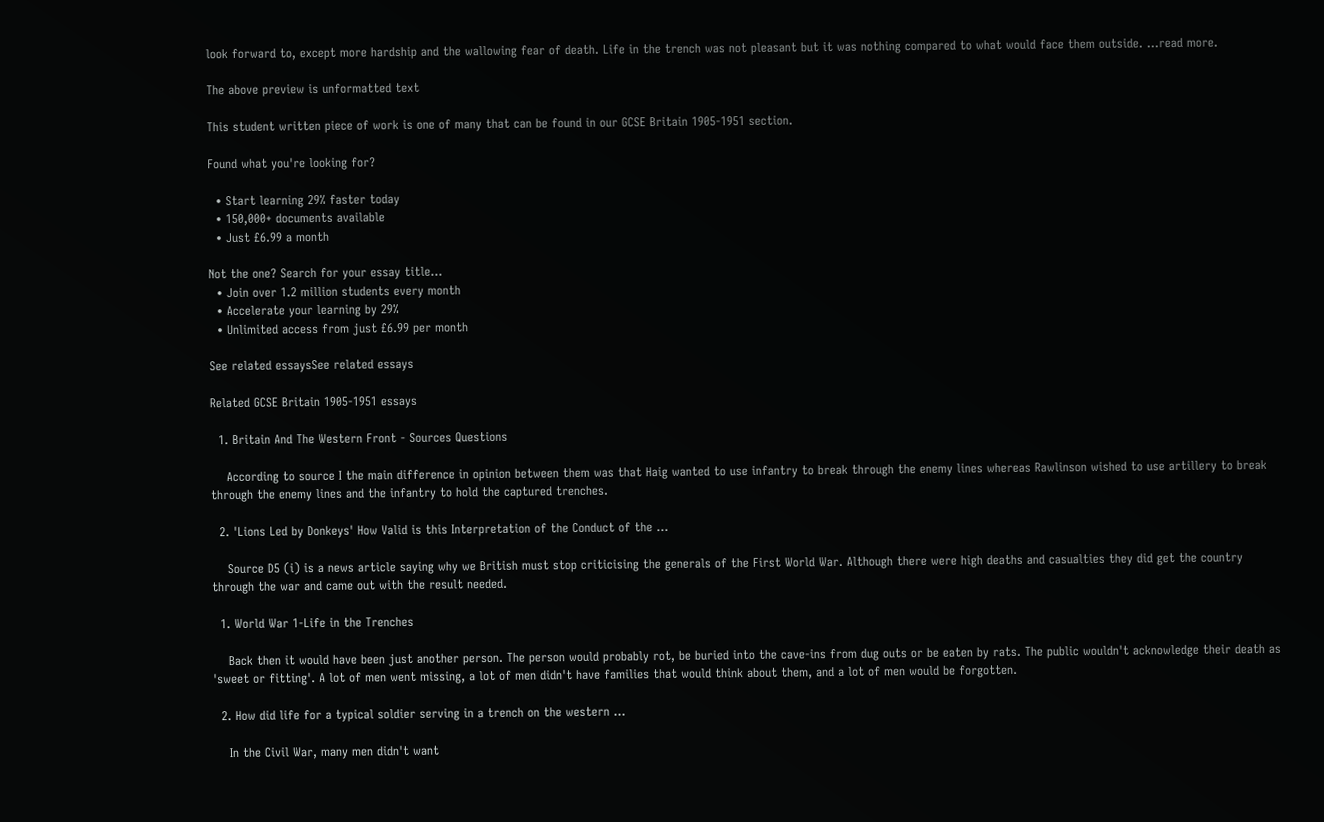look forward to, except more hardship and the wallowing fear of death. Life in the trench was not pleasant but it was nothing compared to what would face them outside. ...read more.

The above preview is unformatted text

This student written piece of work is one of many that can be found in our GCSE Britain 1905-1951 section.

Found what you're looking for?

  • Start learning 29% faster today
  • 150,000+ documents available
  • Just £6.99 a month

Not the one? Search for your essay title...
  • Join over 1.2 million students every month
  • Accelerate your learning by 29%
  • Unlimited access from just £6.99 per month

See related essaysSee related essays

Related GCSE Britain 1905-1951 essays

  1. Britain And The Western Front - Sources Questions

    According to source I the main difference in opinion between them was that Haig wanted to use infantry to break through the enemy lines whereas Rawlinson wished to use artillery to break through the enemy lines and the infantry to hold the captured trenches.

  2. 'Lions Led by Donkeys' How Valid is this Interpretation of the Conduct of the ...

    Source D5 (i) is a news article saying why we British must stop criticising the generals of the First World War. Although there were high deaths and casualties they did get the country through the war and came out with the result needed.

  1. World War 1-Life in the Trenches

    Back then it would have been just another person. The person would probably rot, be buried into the cave-ins from dug outs or be eaten by rats. The public wouldn't acknowledge their death as 'sweet or fitting'. A lot of men went missing, a lot of men didn't have families that would think about them, and a lot of men would be forgotten.

  2. How did life for a typical soldier serving in a trench on the western ...

    In the Civil War, many men didn't want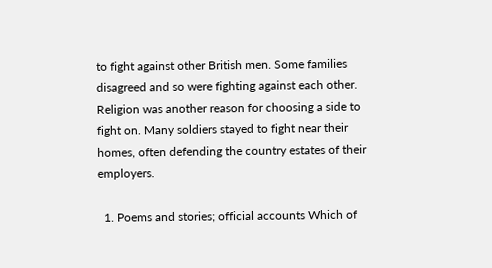to fight against other British men. Some families disagreed and so were fighting against each other. Religion was another reason for choosing a side to fight on. Many soldiers stayed to fight near their homes, often defending the country estates of their employers.

  1. Poems and stories; official accounts Which of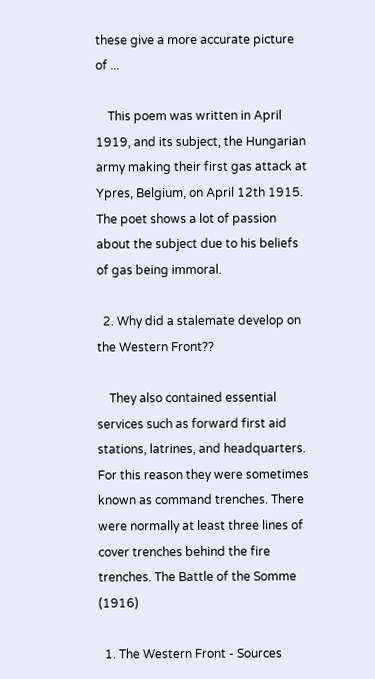these give a more accurate picture of ...

    This poem was written in April 1919, and its subject, the Hungarian army making their first gas attack at Ypres, Belgium, on April 12th 1915. The poet shows a lot of passion about the subject due to his beliefs of gas being immoral.

  2. Why did a stalemate develop on the Western Front??

    They also contained essential services such as forward first aid stations, latrines, and headquarters. For this reason they were sometimes known as command trenches. There were normally at least three lines of cover trenches behind the fire trenches. The Battle of the Somme (1916)

  1. The Western Front - Sources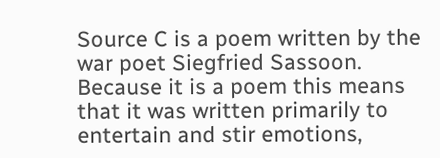Source C is a poem written by the war poet Siegfried Sassoon. Because it is a poem this means that it was written primarily to entertain and stir emotions,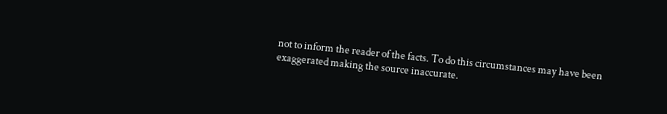not to inform the reader of the facts. To do this circumstances may have been exaggerated making the source inaccurate.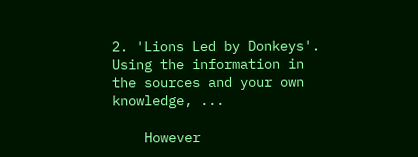2. 'Lions Led by Donkeys'. Using the information in the sources and your own knowledge, ...

    However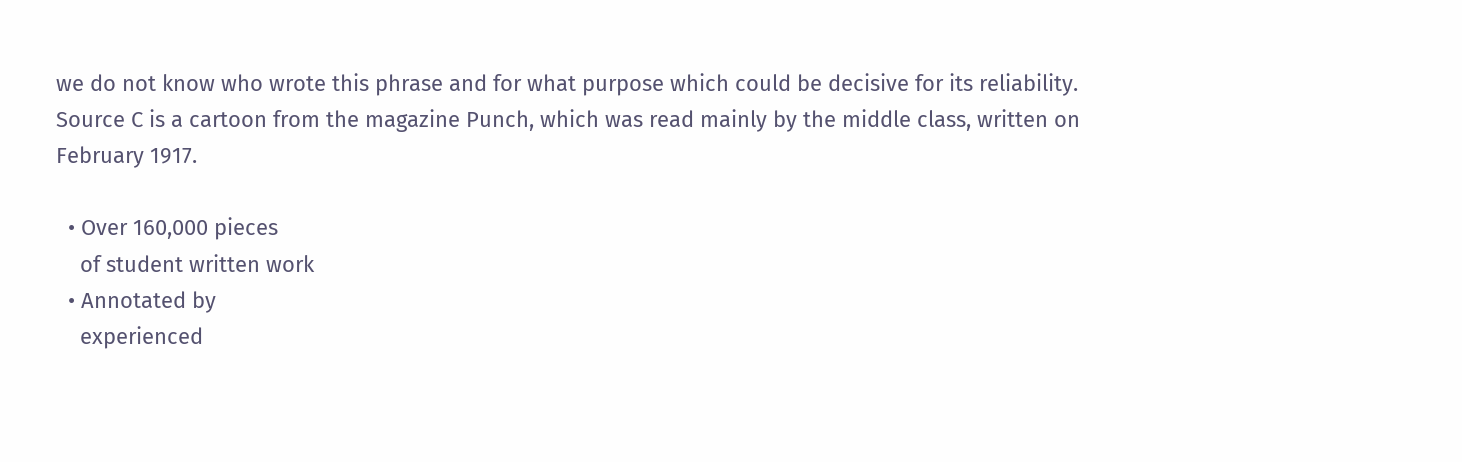we do not know who wrote this phrase and for what purpose which could be decisive for its reliability. Source C is a cartoon from the magazine Punch, which was read mainly by the middle class, written on February 1917.

  • Over 160,000 pieces
    of student written work
  • Annotated by
    experienced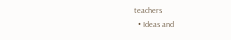teachers
  • Ideas and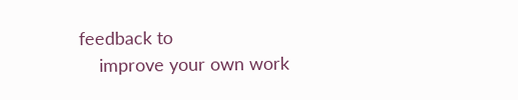feedback to
    improve your own work